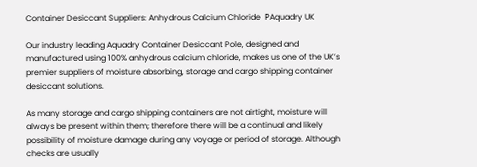Container Desiccant Suppliers: Anhydrous Calcium Chloride  РAquadry UK

Our industry leading Aquadry Container Desiccant Pole, designed and manufactured using 100% anhydrous calcium chloride, makes us one of the UK’s premier suppliers of moisture absorbing, storage and cargo shipping container desiccant solutions.

As many storage and cargo shipping containers are not airtight, moisture will always be present within them; therefore there will be a continual and likely possibility of moisture damage during any voyage or period of storage. Although checks are usually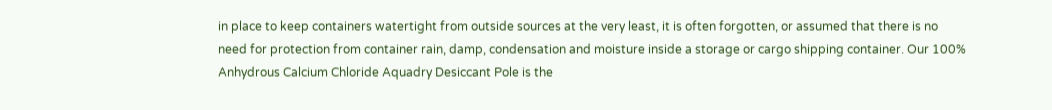in place to keep containers watertight from outside sources at the very least, it is often forgotten, or assumed that there is no need for protection from container rain, damp, condensation and moisture inside a storage or cargo shipping container. Our 100% Anhydrous Calcium Chloride Aquadry Desiccant Pole is the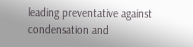leading preventative against condensation and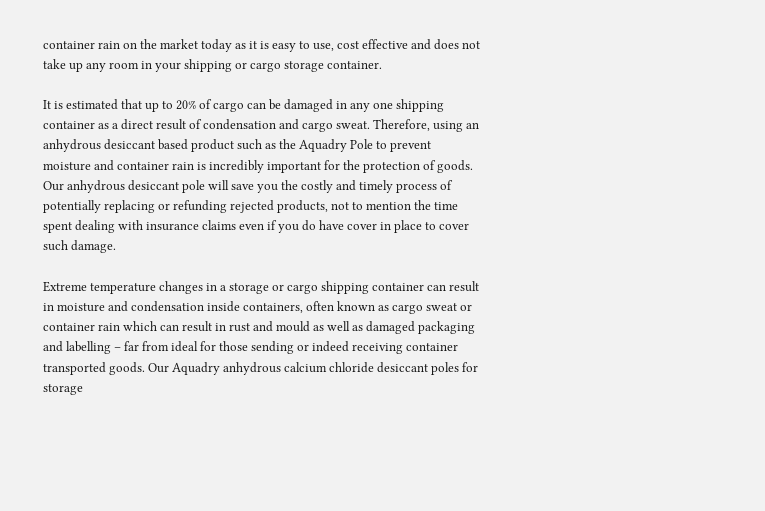container rain on the market today as it is easy to use, cost effective and does not take up any room in your shipping or cargo storage container.

It is estimated that up to 20% of cargo can be damaged in any one shipping container as a direct result of condensation and cargo sweat. Therefore, using an anhydrous desiccant based product such as the Aquadry Pole to prevent moisture and container rain is incredibly important for the protection of goods. Our anhydrous desiccant pole will save you the costly and timely process of potentially replacing or refunding rejected products, not to mention the time spent dealing with insurance claims even if you do have cover in place to cover such damage.

Extreme temperature changes in a storage or cargo shipping container can result in moisture and condensation inside containers, often known as cargo sweat or container rain which can result in rust and mould as well as damaged packaging and labelling – far from ideal for those sending or indeed receiving container transported goods. Our Aquadry anhydrous calcium chloride desiccant poles for storage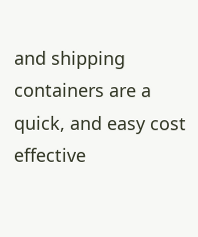and shipping containers are a quick, and easy cost effective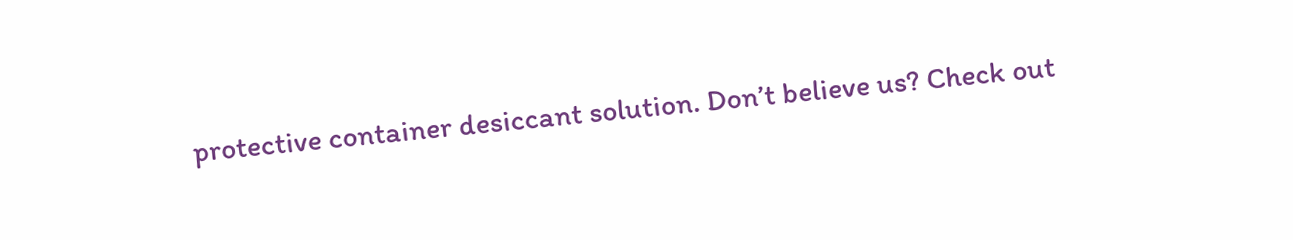protective container desiccant solution. Don’t believe us? Check out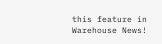this feature in Warehouse News!